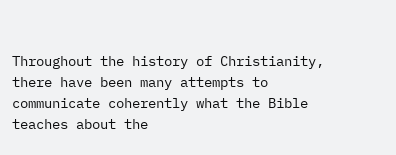Throughout the history of Christianity, there have been many attempts to communicate coherently what the Bible teaches about the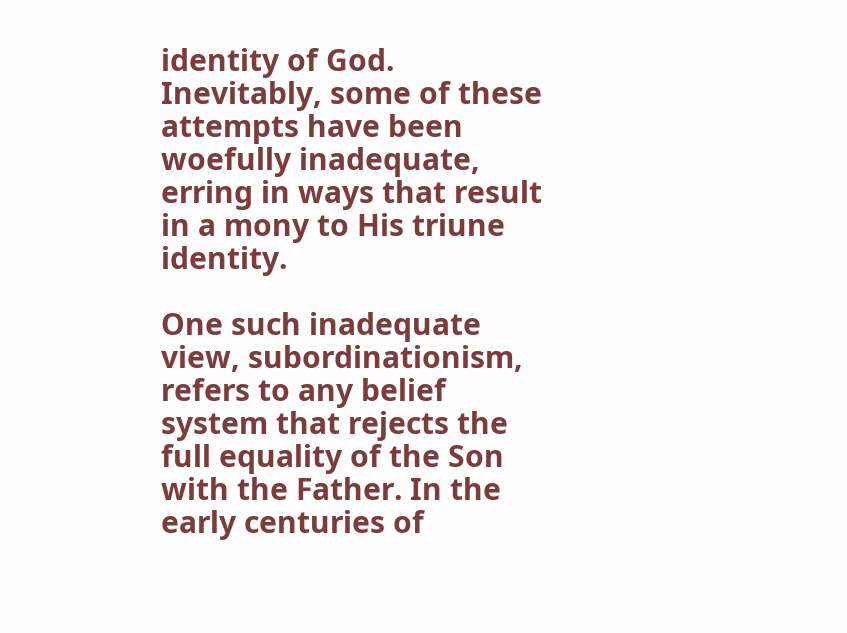identity of God. Inevitably, some of these attempts have been woefully inadequate, erring in ways that result in a mony to His triune identity.

One such inadequate view, subordinationism, refers to any belief system that rejects the full equality of the Son with the Father. In the early centuries of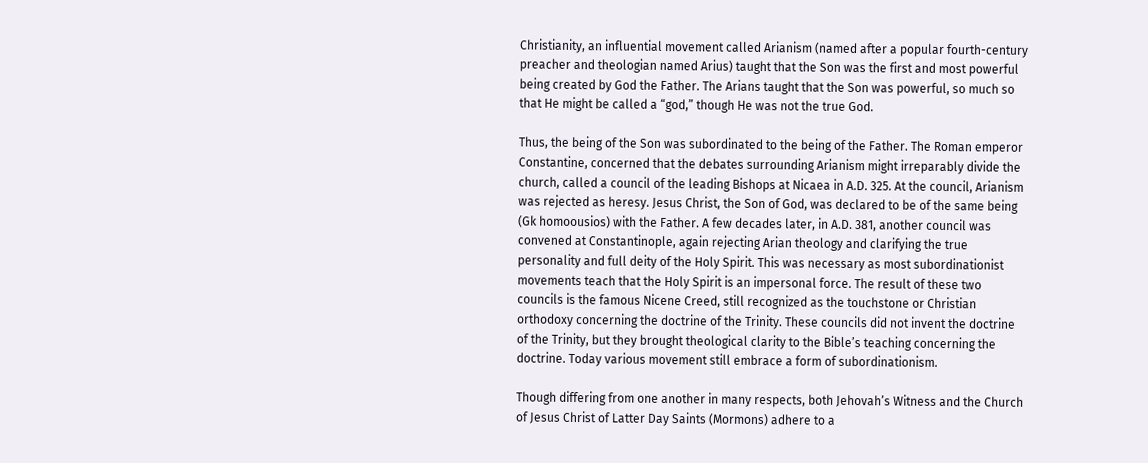Christianity, an influential movement called Arianism (named after a popular fourth-century preacher and theologian named Arius) taught that the Son was the first and most powerful being created by God the Father. The Arians taught that the Son was powerful, so much so that He might be called a “god,” though He was not the true God.

Thus, the being of the Son was subordinated to the being of the Father. The Roman emperor Constantine, concerned that the debates surrounding Arianism might irreparably divide the church, called a council of the leading Bishops at Nicaea in A.D. 325. At the council, Arianism was rejected as heresy. Jesus Christ, the Son of God, was declared to be of the same being (Gk homoousios) with the Father. A few decades later, in A.D. 381, another council was convened at Constantinople, again rejecting Arian theology and clarifying the true personality and full deity of the Holy Spirit. This was necessary as most subordinationist movements teach that the Holy Spirit is an impersonal force. The result of these two councils is the famous Nicene Creed, still recognized as the touchstone or Christian orthodoxy concerning the doctrine of the Trinity. These councils did not invent the doctrine of the Trinity, but they brought theological clarity to the Bible’s teaching concerning the doctrine. Today various movement still embrace a form of subordinationism.

Though differing from one another in many respects, both Jehovah’s Witness and the Church of Jesus Christ of Latter Day Saints (Mormons) adhere to a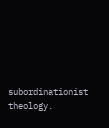subordinationist theology.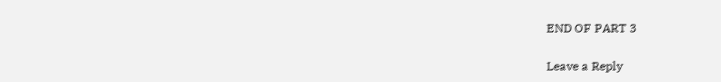END OF PART 3

Leave a Reply